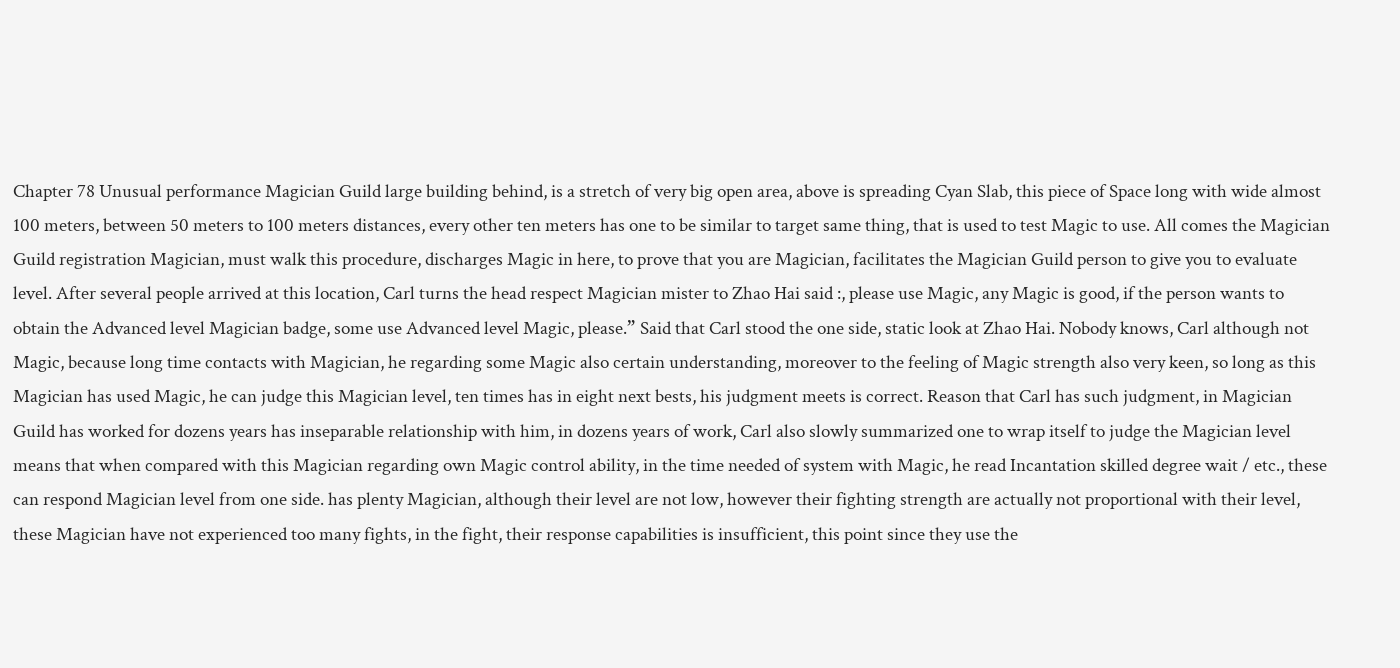Chapter 78 Unusual performance Magician Guild large building behind, is a stretch of very big open area, above is spreading Cyan Slab, this piece of Space long with wide almost 100 meters, between 50 meters to 100 meters distances, every other ten meters has one to be similar to target same thing, that is used to test Magic to use. All comes the Magician Guild registration Magician, must walk this procedure, discharges Magic in here, to prove that you are Magician, facilitates the Magician Guild person to give you to evaluate level. After several people arrived at this location, Carl turns the head respect Magician mister to Zhao Hai said :, please use Magic, any Magic is good, if the person wants to obtain the Advanced level Magician badge, some use Advanced level Magic, please.” Said that Carl stood the one side, static look at Zhao Hai. Nobody knows, Carl although not Magic, because long time contacts with Magician, he regarding some Magic also certain understanding, moreover to the feeling of Magic strength also very keen, so long as this Magician has used Magic, he can judge this Magician level, ten times has in eight next bests, his judgment meets is correct. Reason that Carl has such judgment, in Magician Guild has worked for dozens years has inseparable relationship with him, in dozens years of work, Carl also slowly summarized one to wrap itself to judge the Magician level means that when compared with this Magician regarding own Magic control ability, in the time needed of system with Magic, he read Incantation skilled degree wait / etc., these can respond Magician level from one side. has plenty Magician, although their level are not low, however their fighting strength are actually not proportional with their level, these Magician have not experienced too many fights, in the fight, their response capabilities is insufficient, this point since they use the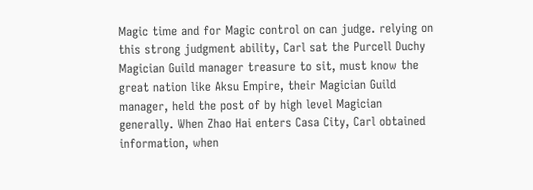Magic time and for Magic control on can judge. relying on this strong judgment ability, Carl sat the Purcell Duchy Magician Guild manager treasure to sit, must know the great nation like Aksu Empire, their Magician Guild manager, held the post of by high level Magician generally. When Zhao Hai enters Casa City, Carl obtained information, when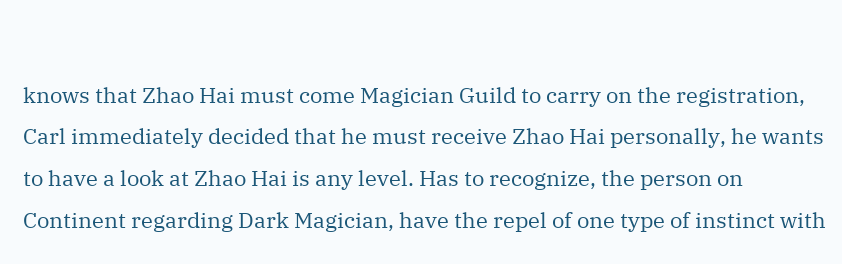knows that Zhao Hai must come Magician Guild to carry on the registration, Carl immediately decided that he must receive Zhao Hai personally, he wants to have a look at Zhao Hai is any level. Has to recognize, the person on Continent regarding Dark Magician, have the repel of one type of instinct with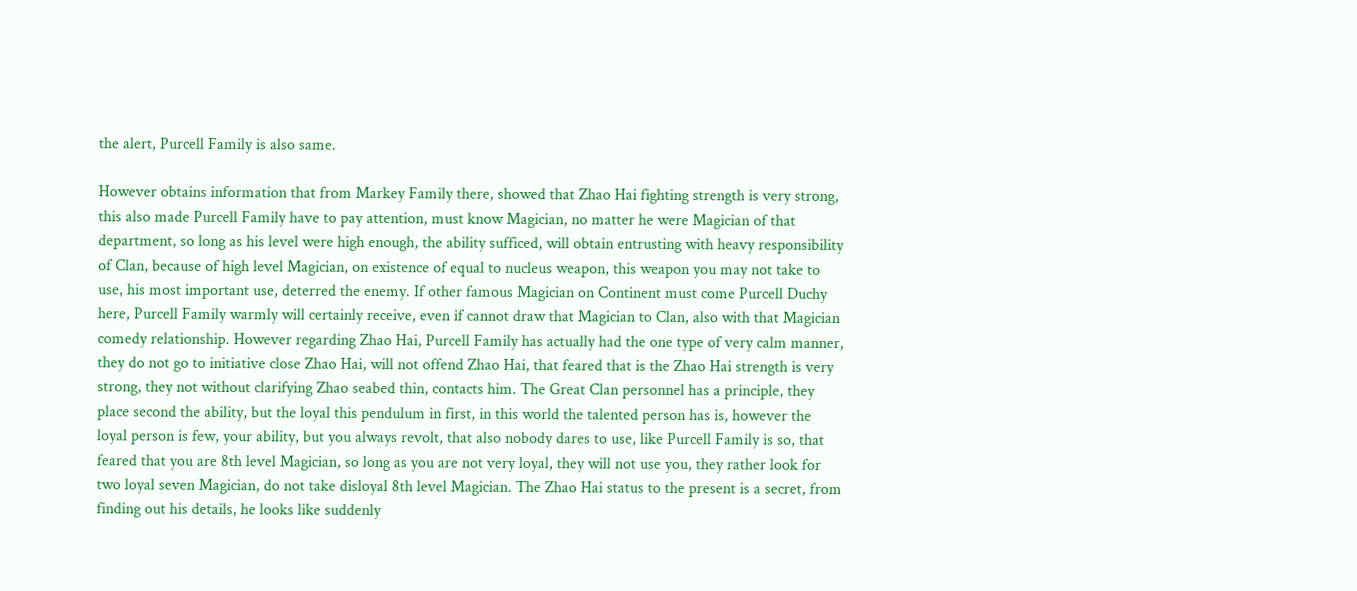the alert, Purcell Family is also same.

However obtains information that from Markey Family there, showed that Zhao Hai fighting strength is very strong, this also made Purcell Family have to pay attention, must know Magician, no matter he were Magician of that department, so long as his level were high enough, the ability sufficed, will obtain entrusting with heavy responsibility of Clan, because of high level Magician, on existence of equal to nucleus weapon, this weapon you may not take to use, his most important use, deterred the enemy. If other famous Magician on Continent must come Purcell Duchy here, Purcell Family warmly will certainly receive, even if cannot draw that Magician to Clan, also with that Magician comedy relationship. However regarding Zhao Hai, Purcell Family has actually had the one type of very calm manner, they do not go to initiative close Zhao Hai, will not offend Zhao Hai, that feared that is the Zhao Hai strength is very strong, they not without clarifying Zhao seabed thin, contacts him. The Great Clan personnel has a principle, they place second the ability, but the loyal this pendulum in first, in this world the talented person has is, however the loyal person is few, your ability, but you always revolt, that also nobody dares to use, like Purcell Family is so, that feared that you are 8th level Magician, so long as you are not very loyal, they will not use you, they rather look for two loyal seven Magician, do not take disloyal 8th level Magician. The Zhao Hai status to the present is a secret, from finding out his details, he looks like suddenly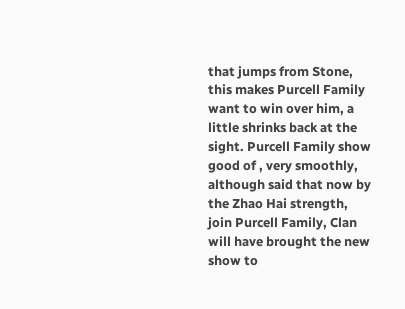that jumps from Stone, this makes Purcell Family want to win over him, a little shrinks back at the sight. Purcell Family show good of , very smoothly, although said that now by the Zhao Hai strength, join Purcell Family, Clan will have brought the new show to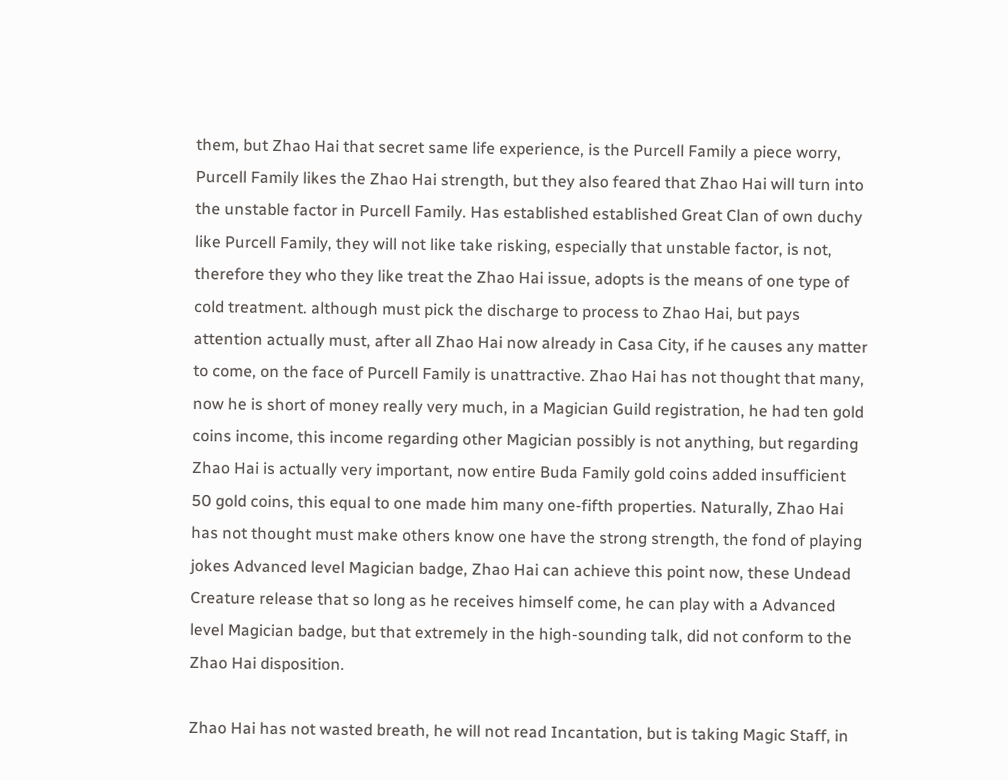them, but Zhao Hai that secret same life experience, is the Purcell Family a piece worry, Purcell Family likes the Zhao Hai strength, but they also feared that Zhao Hai will turn into the unstable factor in Purcell Family. Has established established Great Clan of own duchy like Purcell Family, they will not like take risking, especially that unstable factor, is not, therefore they who they like treat the Zhao Hai issue, adopts is the means of one type of cold treatment. although must pick the discharge to process to Zhao Hai, but pays attention actually must, after all Zhao Hai now already in Casa City, if he causes any matter to come, on the face of Purcell Family is unattractive. Zhao Hai has not thought that many, now he is short of money really very much, in a Magician Guild registration, he had ten gold coins income, this income regarding other Magician possibly is not anything, but regarding Zhao Hai is actually very important, now entire Buda Family gold coins added insufficient 50 gold coins, this equal to one made him many one-fifth properties. Naturally, Zhao Hai has not thought must make others know one have the strong strength, the fond of playing jokes Advanced level Magician badge, Zhao Hai can achieve this point now, these Undead Creature release that so long as he receives himself come, he can play with a Advanced level Magician badge, but that extremely in the high-sounding talk, did not conform to the Zhao Hai disposition.

Zhao Hai has not wasted breath, he will not read Incantation, but is taking Magic Staff, in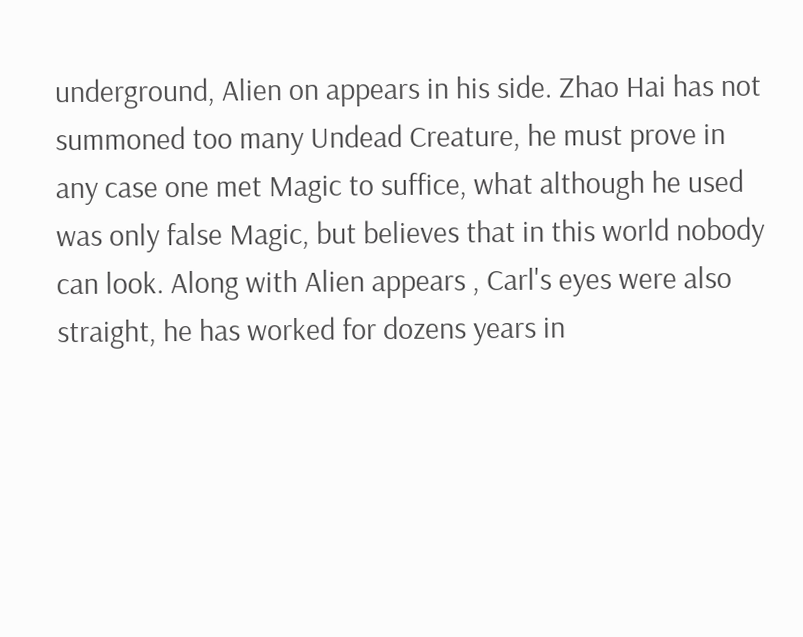underground, Alien on appears in his side. Zhao Hai has not summoned too many Undead Creature, he must prove in any case one met Magic to suffice, what although he used was only false Magic, but believes that in this world nobody can look. Along with Alien appears , Carl's eyes were also straight, he has worked for dozens years in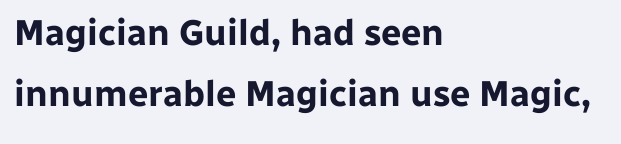Magician Guild, had seen innumerable Magician use Magic,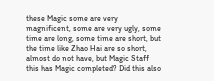these Magic some are very magnificent, some are very ugly, some time are long, some time are short, but the time like Zhao Hai are so short, almost do not have, but Magic Staff this has Magic completed? Did this also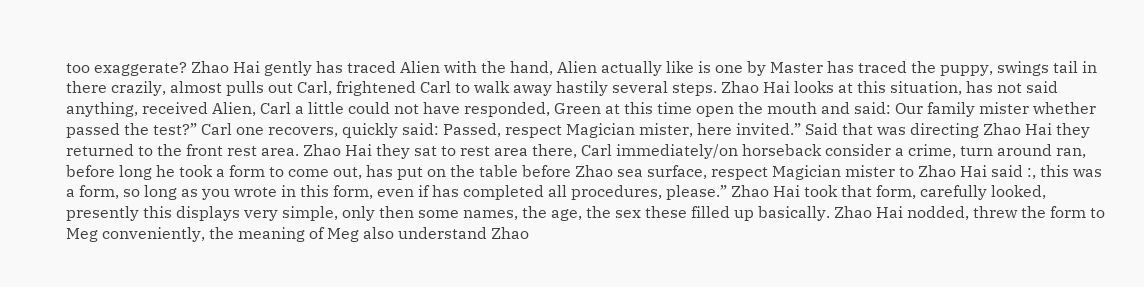too exaggerate? Zhao Hai gently has traced Alien with the hand, Alien actually like is one by Master has traced the puppy, swings tail in there crazily, almost pulls out Carl, frightened Carl to walk away hastily several steps. Zhao Hai looks at this situation, has not said anything, received Alien, Carl a little could not have responded, Green at this time open the mouth and said: Our family mister whether passed the test?” Carl one recovers, quickly said: Passed, respect Magician mister, here invited.” Said that was directing Zhao Hai they returned to the front rest area. Zhao Hai they sat to rest area there, Carl immediately/on horseback consider a crime, turn around ran, before long he took a form to come out, has put on the table before Zhao sea surface, respect Magician mister to Zhao Hai said :, this was a form, so long as you wrote in this form, even if has completed all procedures, please.” Zhao Hai took that form, carefully looked, presently this displays very simple, only then some names, the age, the sex these filled up basically. Zhao Hai nodded, threw the form to Meg conveniently, the meaning of Meg also understand Zhao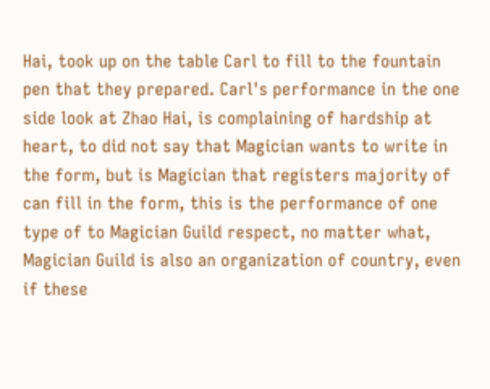Hai, took up on the table Carl to fill to the fountain pen that they prepared. Carl's performance in the one side look at Zhao Hai, is complaining of hardship at heart, to did not say that Magician wants to write in the form, but is Magician that registers majority of can fill in the form, this is the performance of one type of to Magician Guild respect, no matter what, Magician Guild is also an organization of country, even if these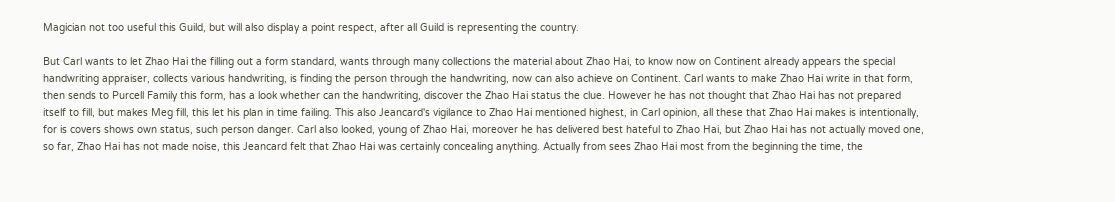Magician not too useful this Guild, but will also display a point respect, after all Guild is representing the country.

But Carl wants to let Zhao Hai the filling out a form standard, wants through many collections the material about Zhao Hai, to know now on Continent already appears the special handwriting appraiser, collects various handwriting, is finding the person through the handwriting, now can also achieve on Continent. Carl wants to make Zhao Hai write in that form, then sends to Purcell Family this form, has a look whether can the handwriting, discover the Zhao Hai status the clue. However he has not thought that Zhao Hai has not prepared itself to fill, but makes Meg fill, this let his plan in time failing. This also Jeancard's vigilance to Zhao Hai mentioned highest, in Carl opinion, all these that Zhao Hai makes is intentionally, for is covers shows own status, such person danger. Carl also looked, young of Zhao Hai, moreover he has delivered best hateful to Zhao Hai, but Zhao Hai has not actually moved one, so far, Zhao Hai has not made noise, this Jeancard felt that Zhao Hai was certainly concealing anything. Actually from sees Zhao Hai most from the beginning the time, the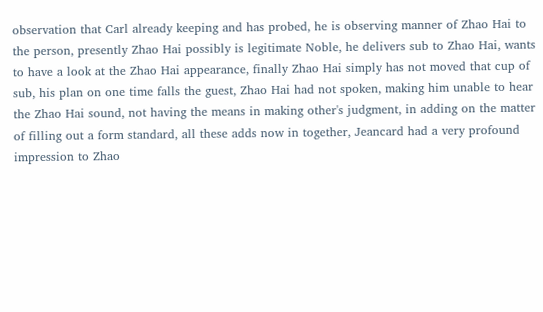observation that Carl already keeping and has probed, he is observing manner of Zhao Hai to the person, presently Zhao Hai possibly is legitimate Noble, he delivers sub to Zhao Hai, wants to have a look at the Zhao Hai appearance, finally Zhao Hai simply has not moved that cup of sub, his plan on one time falls the guest, Zhao Hai had not spoken, making him unable to hear the Zhao Hai sound, not having the means in making other's judgment, in adding on the matter of filling out a form standard, all these adds now in together, Jeancard had a very profound impression to Zhao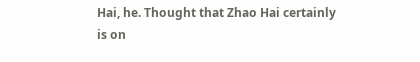Hai, he. Thought that Zhao Hai certainly is on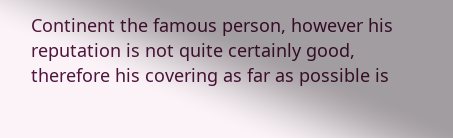Continent the famous person, however his reputation is not quite certainly good, therefore his covering as far as possible is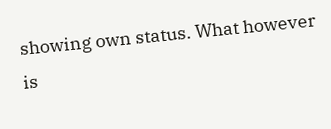showing own status. What however is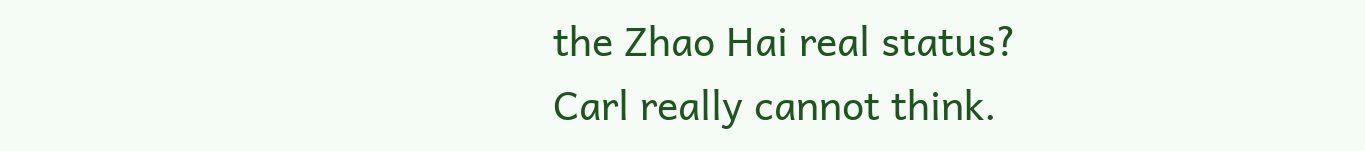the Zhao Hai real status? Carl really cannot think.